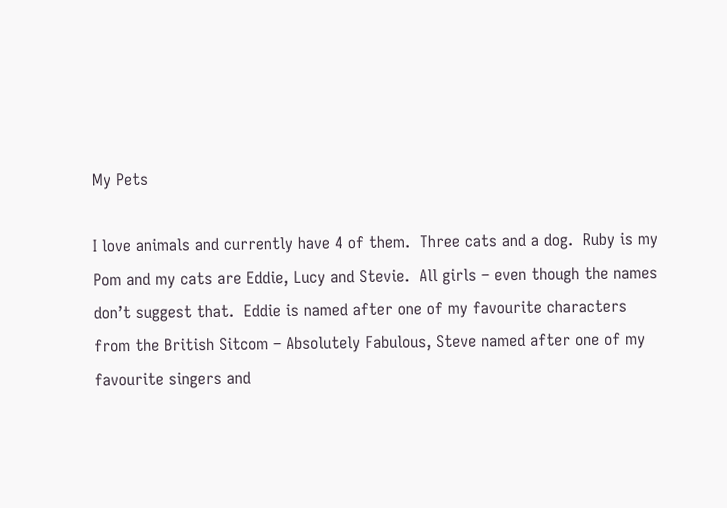My Pets

I love animals and currently have 4 of them.  Three cats and a dog.  Ruby is my Pom and my cats are Eddie, Lucy and Stevie.  All girls – even though the names don’t suggest that.  Eddie is named after one of my favourite characters from the British Sitcom – Absolutely Fabulous, Steve named after one of my favourite singers and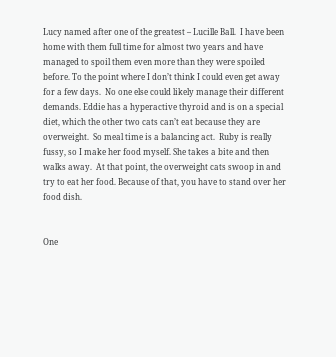Lucy named after one of the greatest – Lucille Ball.  I have been home with them full time for almost two years and have managed to spoil them even more than they were spoiled before. To the point where I don’t think I could even get away for a few days.  No one else could likely manage their different demands. Eddie has a hyperactive thyroid and is on a special diet, which the other two cats can’t eat because they are overweight.  So meal time is a balancing act.  Ruby is really fussy, so I make her food myself. She takes a bite and then walks away.  At that point, the overweight cats swoop in and try to eat her food. Because of that, you have to stand over her food dish.


One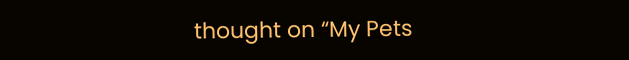thought on “My Pets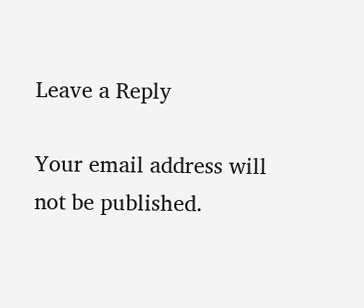Leave a Reply

Your email address will not be published.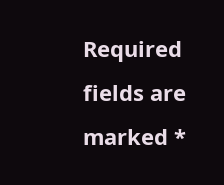Required fields are marked *